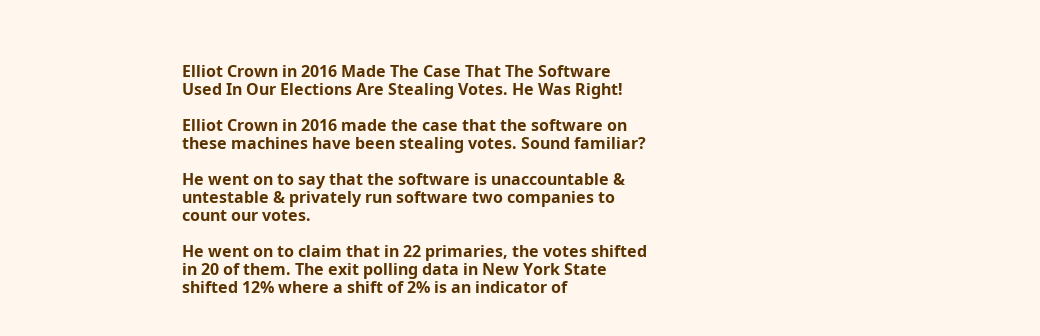Elliot Crown in 2016 Made The Case That The Software Used In Our Elections Are Stealing Votes. He Was Right!

Elliot Crown in 2016 made the case that the software on these machines have been stealing votes. Sound familiar?

He went on to say that the software is unaccountable & untestable & privately run software two companies to count our votes.

He went on to claim that in 22 primaries, the votes shifted in 20 of them. The exit polling data in New York State shifted 12% where a shift of 2% is an indicator of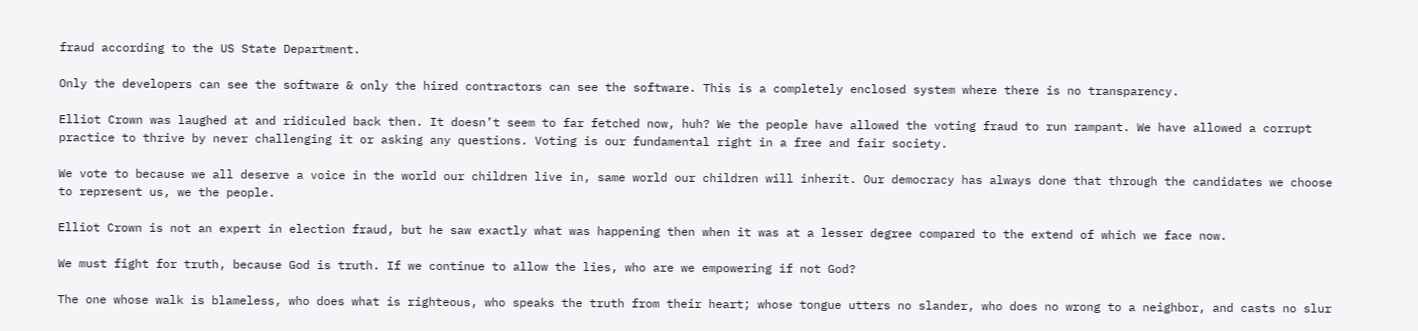fraud according to the US State Department.

Only the developers can see the software & only the hired contractors can see the software. This is a completely enclosed system where there is no transparency.

Elliot Crown was laughed at and ridiculed back then. It doesn’t seem to far fetched now, huh? We the people have allowed the voting fraud to run rampant. We have allowed a corrupt practice to thrive by never challenging it or asking any questions. Voting is our fundamental right in a free and fair society.

We vote to because we all deserve a voice in the world our children live in, same world our children will inherit. Our democracy has always done that through the candidates we choose to represent us, we the people.

Elliot Crown is not an expert in election fraud, but he saw exactly what was happening then when it was at a lesser degree compared to the extend of which we face now.

We must fight for truth, because God is truth. If we continue to allow the lies, who are we empowering if not God?

The one whose walk is blameless, who does what is righteous, who speaks the truth from their heart; whose tongue utters no slander, who does no wrong to a neighbor, and casts no slur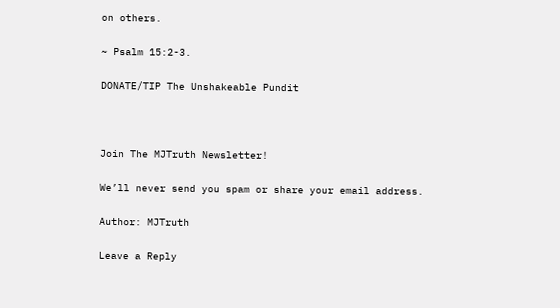on others.

~ Psalm 15:2-3.

DONATE/TIP The Unshakeable Pundit



Join The MJTruth Newsletter!

We’ll never send you spam or share your email address.

Author: MJTruth

Leave a Reply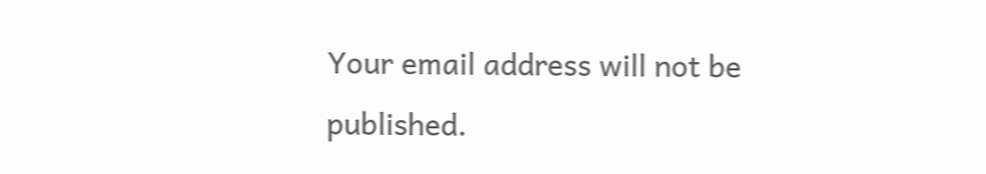Your email address will not be published.